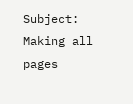Subject: Making all pages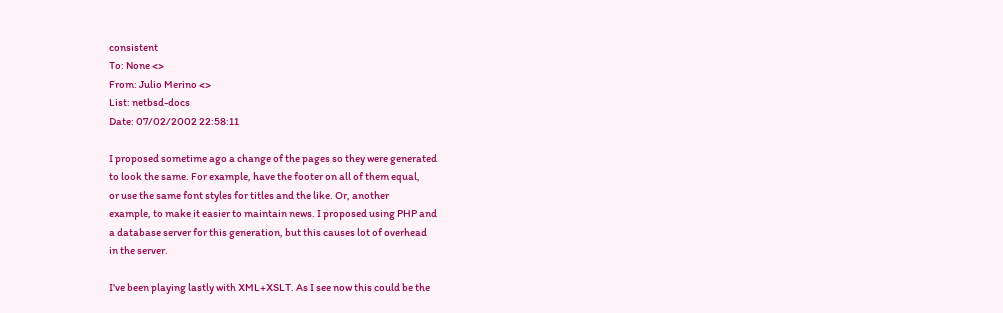consistent
To: None <>
From: Julio Merino <>
List: netbsd-docs
Date: 07/02/2002 22:58:11

I proposed sometime ago a change of the pages so they were generated
to look the same. For example, have the footer on all of them equal,
or use the same font styles for titles and the like. Or, another
example, to make it easier to maintain news. I proposed using PHP and
a database server for this generation, but this causes lot of overhead
in the server.

I've been playing lastly with XML+XSLT. As I see now this could be the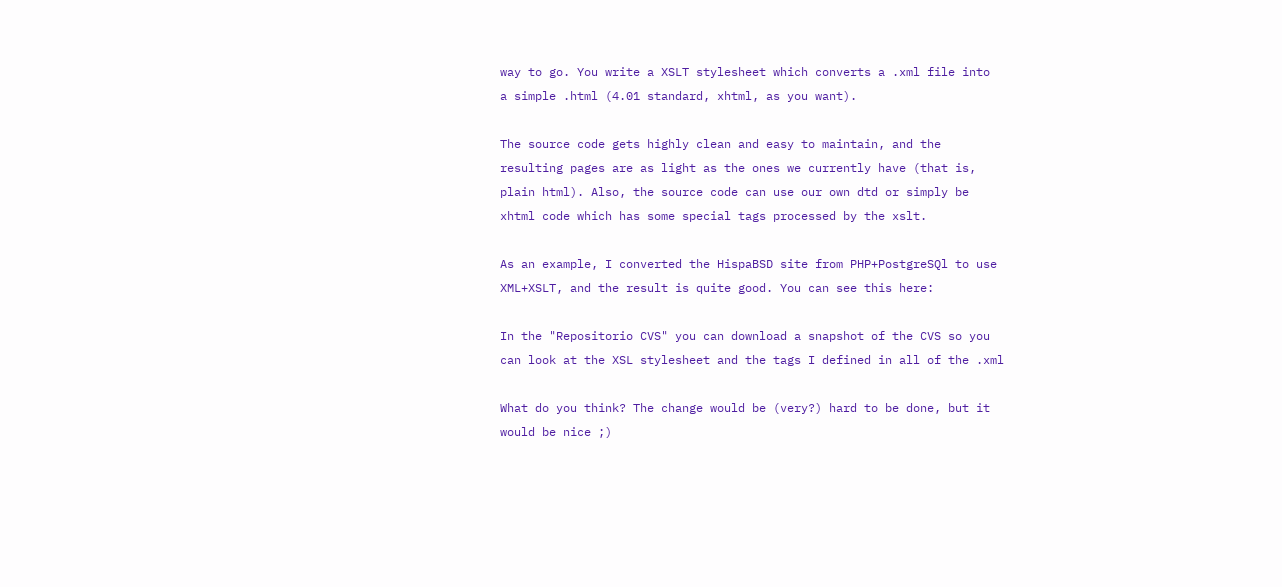way to go. You write a XSLT stylesheet which converts a .xml file into
a simple .html (4.01 standard, xhtml, as you want).

The source code gets highly clean and easy to maintain, and the
resulting pages are as light as the ones we currently have (that is,
plain html). Also, the source code can use our own dtd or simply be
xhtml code which has some special tags processed by the xslt.

As an example, I converted the HispaBSD site from PHP+PostgreSQl to use
XML+XSLT, and the result is quite good. You can see this here:

In the "Repositorio CVS" you can download a snapshot of the CVS so you
can look at the XSL stylesheet and the tags I defined in all of the .xml

What do you think? The change would be (very?) hard to be done, but it
would be nice ;)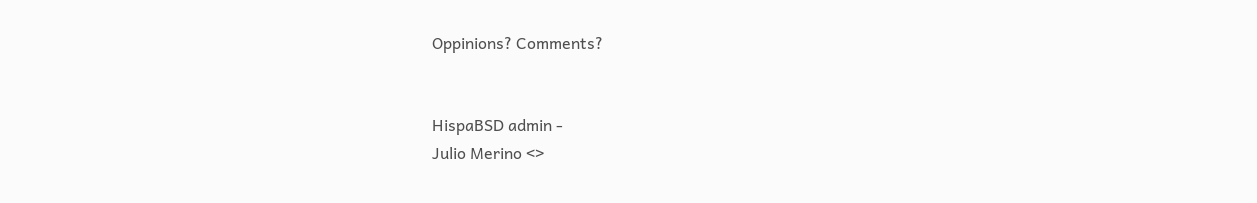Oppinions? Comments?


HispaBSD admin -
Julio Merino <>